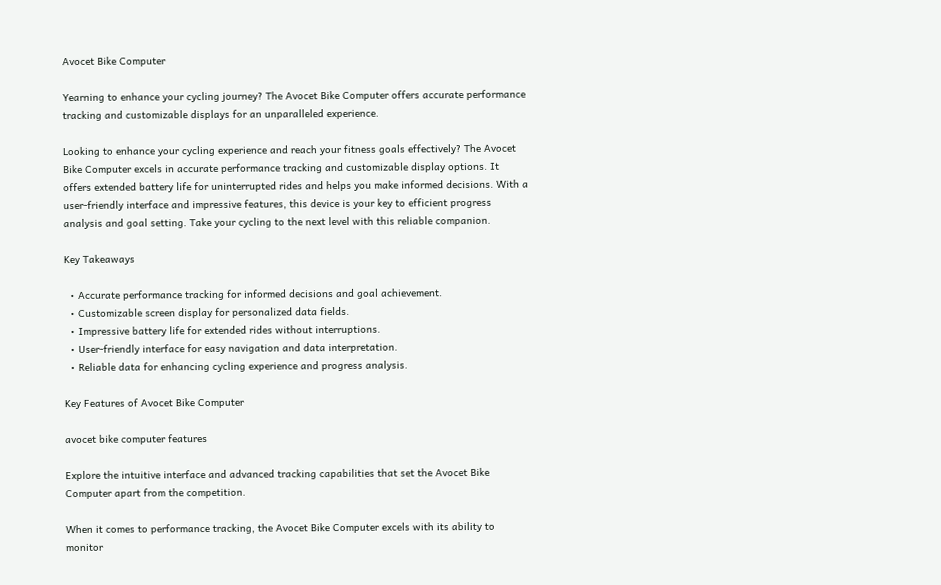Avocet Bike Computer

Yearning to enhance your cycling journey? The Avocet Bike Computer offers accurate performance tracking and customizable displays for an unparalleled experience.

Looking to enhance your cycling experience and reach your fitness goals effectively? The Avocet Bike Computer excels in accurate performance tracking and customizable display options. It offers extended battery life for uninterrupted rides and helps you make informed decisions. With a user-friendly interface and impressive features, this device is your key to efficient progress analysis and goal setting. Take your cycling to the next level with this reliable companion.

Key Takeaways

  • Accurate performance tracking for informed decisions and goal achievement.
  • Customizable screen display for personalized data fields.
  • Impressive battery life for extended rides without interruptions.
  • User-friendly interface for easy navigation and data interpretation.
  • Reliable data for enhancing cycling experience and progress analysis.

Key Features of Avocet Bike Computer

avocet bike computer features

Explore the intuitive interface and advanced tracking capabilities that set the Avocet Bike Computer apart from the competition.

When it comes to performance tracking, the Avocet Bike Computer excels with its ability to monitor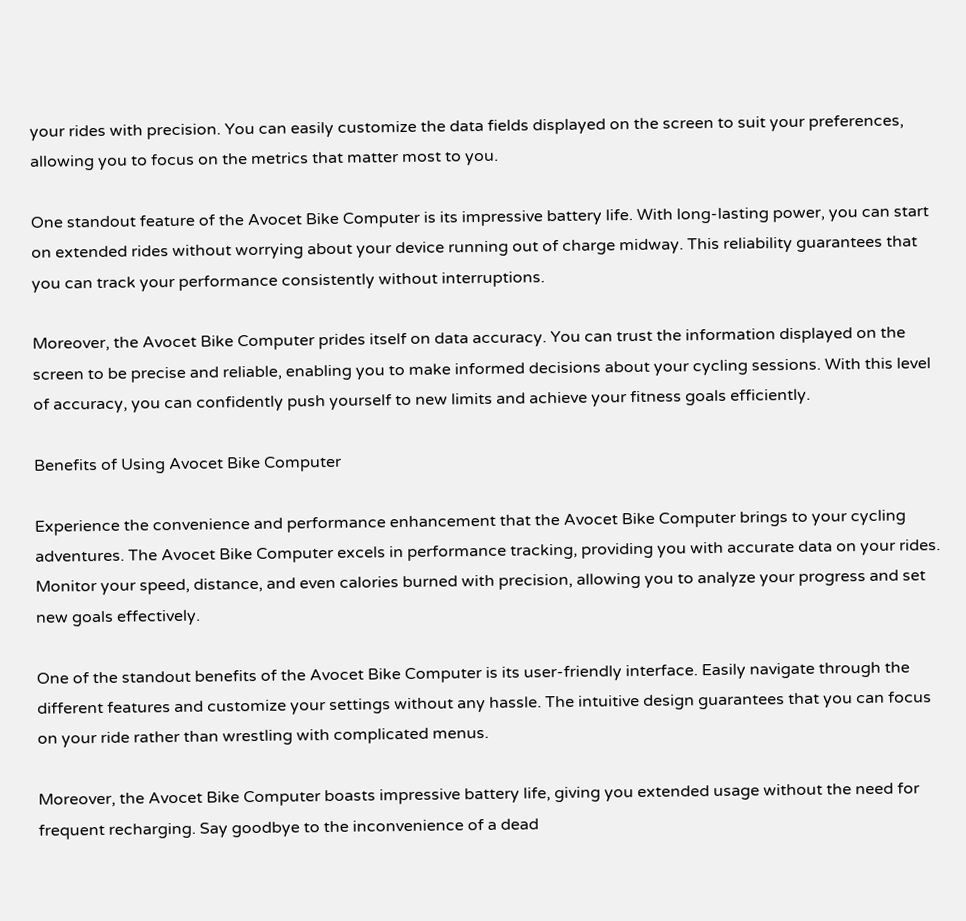your rides with precision. You can easily customize the data fields displayed on the screen to suit your preferences, allowing you to focus on the metrics that matter most to you.

One standout feature of the Avocet Bike Computer is its impressive battery life. With long-lasting power, you can start on extended rides without worrying about your device running out of charge midway. This reliability guarantees that you can track your performance consistently without interruptions.

Moreover, the Avocet Bike Computer prides itself on data accuracy. You can trust the information displayed on the screen to be precise and reliable, enabling you to make informed decisions about your cycling sessions. With this level of accuracy, you can confidently push yourself to new limits and achieve your fitness goals efficiently.

Benefits of Using Avocet Bike Computer

Experience the convenience and performance enhancement that the Avocet Bike Computer brings to your cycling adventures. The Avocet Bike Computer excels in performance tracking, providing you with accurate data on your rides. Monitor your speed, distance, and even calories burned with precision, allowing you to analyze your progress and set new goals effectively.

One of the standout benefits of the Avocet Bike Computer is its user-friendly interface. Easily navigate through the different features and customize your settings without any hassle. The intuitive design guarantees that you can focus on your ride rather than wrestling with complicated menus.

Moreover, the Avocet Bike Computer boasts impressive battery life, giving you extended usage without the need for frequent recharging. Say goodbye to the inconvenience of a dead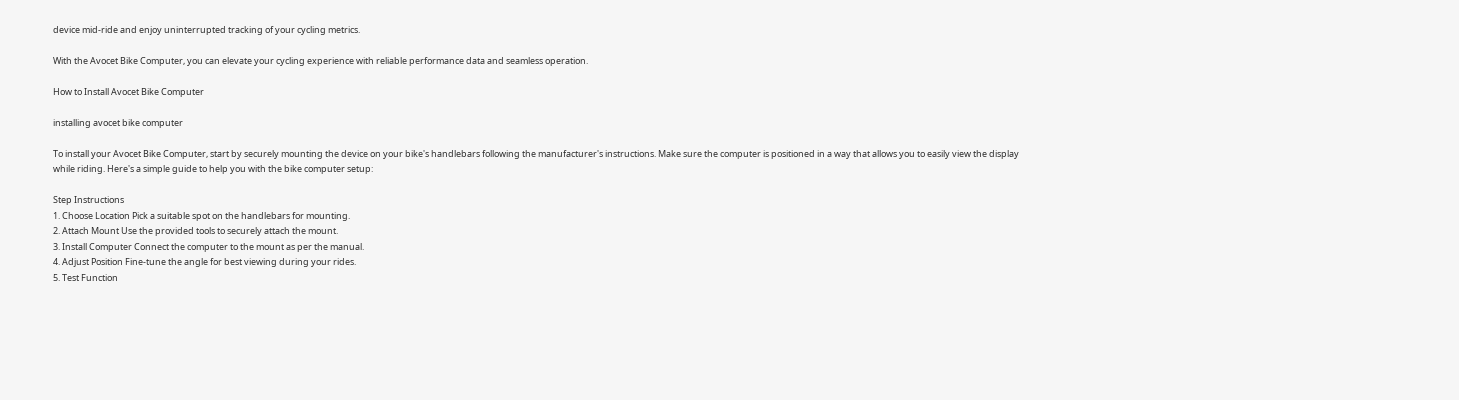device mid-ride and enjoy uninterrupted tracking of your cycling metrics.

With the Avocet Bike Computer, you can elevate your cycling experience with reliable performance data and seamless operation.

How to Install Avocet Bike Computer

installing avocet bike computer

To install your Avocet Bike Computer, start by securely mounting the device on your bike's handlebars following the manufacturer's instructions. Make sure the computer is positioned in a way that allows you to easily view the display while riding. Here's a simple guide to help you with the bike computer setup:

Step Instructions
1. Choose Location Pick a suitable spot on the handlebars for mounting.
2. Attach Mount Use the provided tools to securely attach the mount.
3. Install Computer Connect the computer to the mount as per the manual.
4. Adjust Position Fine-tune the angle for best viewing during your rides.
5. Test Function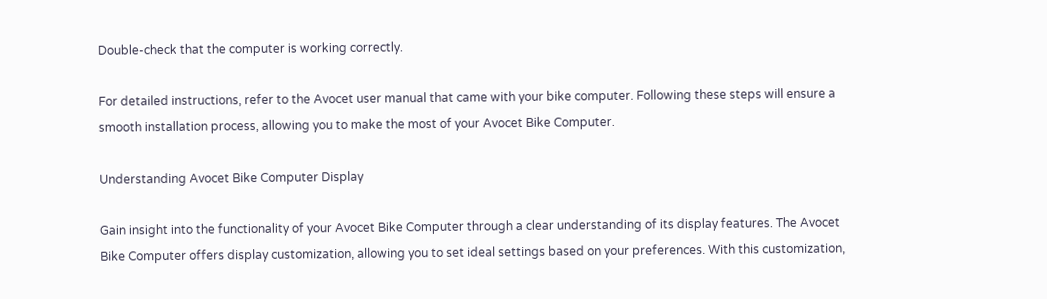Double-check that the computer is working correctly.

For detailed instructions, refer to the Avocet user manual that came with your bike computer. Following these steps will ensure a smooth installation process, allowing you to make the most of your Avocet Bike Computer.

Understanding Avocet Bike Computer Display

Gain insight into the functionality of your Avocet Bike Computer through a clear understanding of its display features. The Avocet Bike Computer offers display customization, allowing you to set ideal settings based on your preferences. With this customization,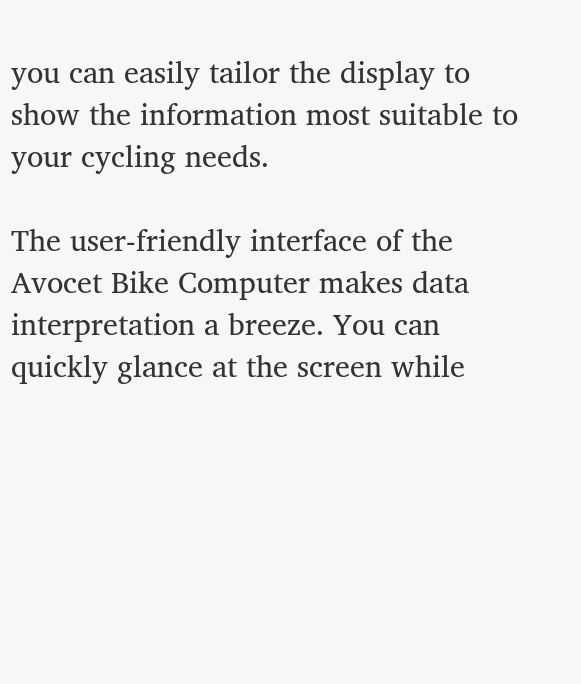you can easily tailor the display to show the information most suitable to your cycling needs.

The user-friendly interface of the Avocet Bike Computer makes data interpretation a breeze. You can quickly glance at the screen while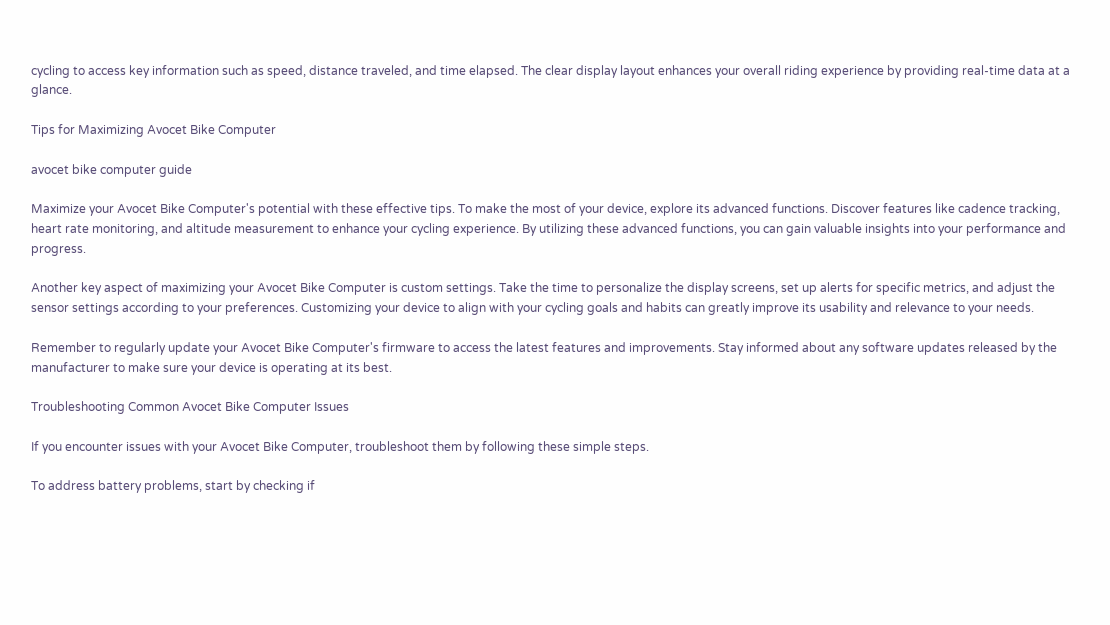cycling to access key information such as speed, distance traveled, and time elapsed. The clear display layout enhances your overall riding experience by providing real-time data at a glance.

Tips for Maximizing Avocet Bike Computer

avocet bike computer guide

Maximize your Avocet Bike Computer's potential with these effective tips. To make the most of your device, explore its advanced functions. Discover features like cadence tracking, heart rate monitoring, and altitude measurement to enhance your cycling experience. By utilizing these advanced functions, you can gain valuable insights into your performance and progress.

Another key aspect of maximizing your Avocet Bike Computer is custom settings. Take the time to personalize the display screens, set up alerts for specific metrics, and adjust the sensor settings according to your preferences. Customizing your device to align with your cycling goals and habits can greatly improve its usability and relevance to your needs.

Remember to regularly update your Avocet Bike Computer's firmware to access the latest features and improvements. Stay informed about any software updates released by the manufacturer to make sure your device is operating at its best.

Troubleshooting Common Avocet Bike Computer Issues

If you encounter issues with your Avocet Bike Computer, troubleshoot them by following these simple steps.

To address battery problems, start by checking if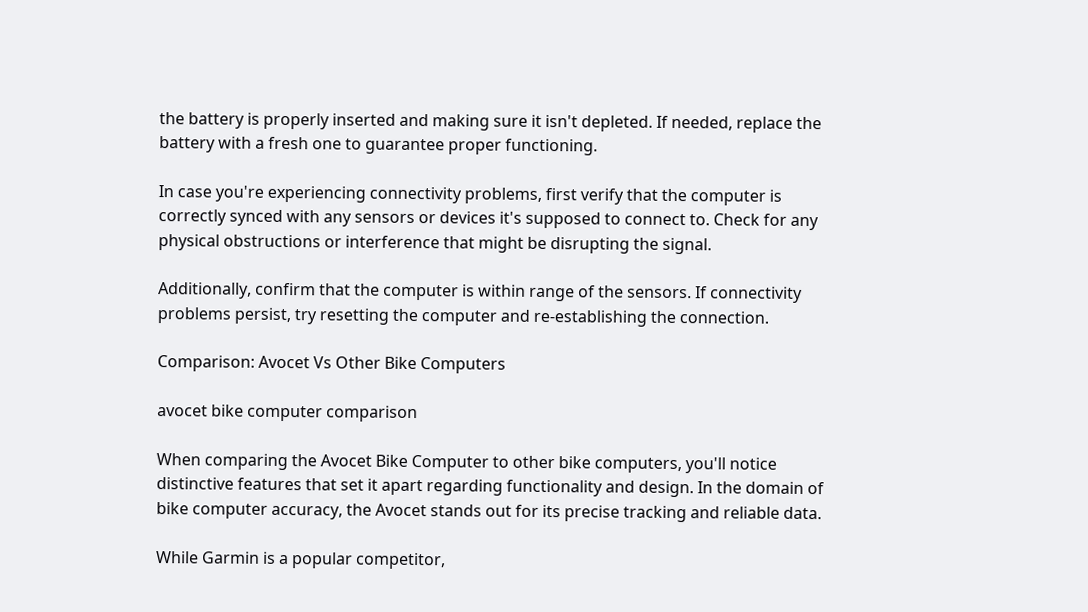the battery is properly inserted and making sure it isn't depleted. If needed, replace the battery with a fresh one to guarantee proper functioning.

In case you're experiencing connectivity problems, first verify that the computer is correctly synced with any sensors or devices it's supposed to connect to. Check for any physical obstructions or interference that might be disrupting the signal.

Additionally, confirm that the computer is within range of the sensors. If connectivity problems persist, try resetting the computer and re-establishing the connection.

Comparison: Avocet Vs Other Bike Computers

avocet bike computer comparison

When comparing the Avocet Bike Computer to other bike computers, you'll notice distinctive features that set it apart regarding functionality and design. In the domain of bike computer accuracy, the Avocet stands out for its precise tracking and reliable data.

While Garmin is a popular competitor,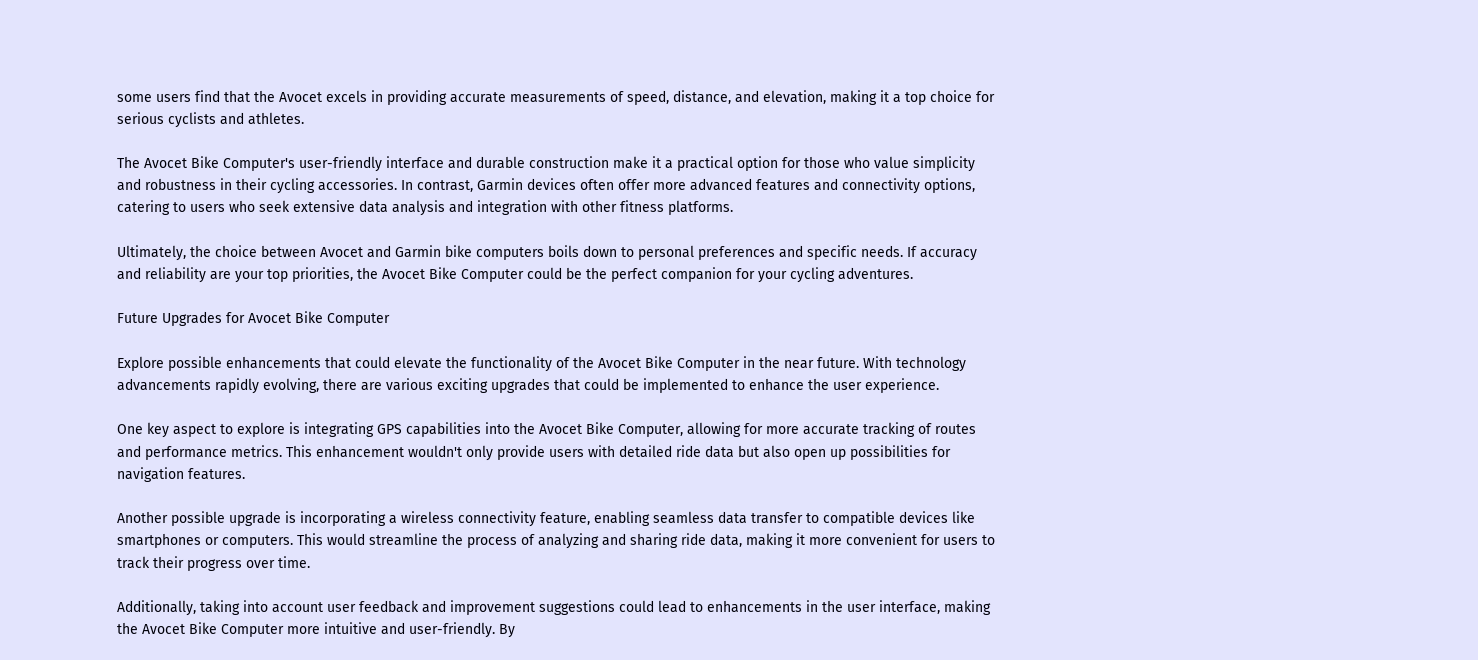some users find that the Avocet excels in providing accurate measurements of speed, distance, and elevation, making it a top choice for serious cyclists and athletes.

The Avocet Bike Computer's user-friendly interface and durable construction make it a practical option for those who value simplicity and robustness in their cycling accessories. In contrast, Garmin devices often offer more advanced features and connectivity options, catering to users who seek extensive data analysis and integration with other fitness platforms.

Ultimately, the choice between Avocet and Garmin bike computers boils down to personal preferences and specific needs. If accuracy and reliability are your top priorities, the Avocet Bike Computer could be the perfect companion for your cycling adventures.

Future Upgrades for Avocet Bike Computer

Explore possible enhancements that could elevate the functionality of the Avocet Bike Computer in the near future. With technology advancements rapidly evolving, there are various exciting upgrades that could be implemented to enhance the user experience.

One key aspect to explore is integrating GPS capabilities into the Avocet Bike Computer, allowing for more accurate tracking of routes and performance metrics. This enhancement wouldn't only provide users with detailed ride data but also open up possibilities for navigation features.

Another possible upgrade is incorporating a wireless connectivity feature, enabling seamless data transfer to compatible devices like smartphones or computers. This would streamline the process of analyzing and sharing ride data, making it more convenient for users to track their progress over time.

Additionally, taking into account user feedback and improvement suggestions could lead to enhancements in the user interface, making the Avocet Bike Computer more intuitive and user-friendly. By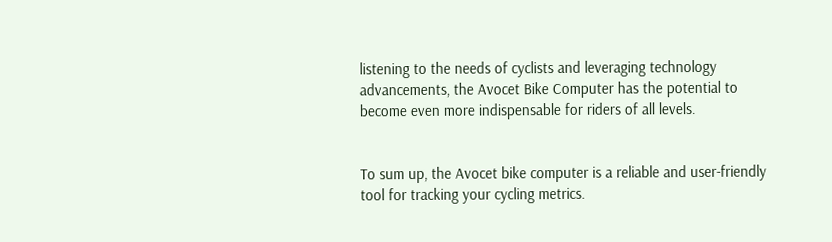listening to the needs of cyclists and leveraging technology advancements, the Avocet Bike Computer has the potential to become even more indispensable for riders of all levels.


To sum up, the Avocet bike computer is a reliable and user-friendly tool for tracking your cycling metrics.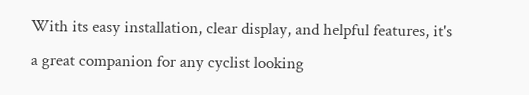With its easy installation, clear display, and helpful features, it's a great companion for any cyclist looking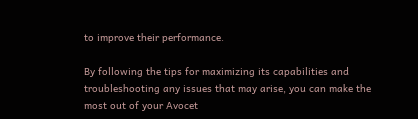to improve their performance.

By following the tips for maximizing its capabilities and troubleshooting any issues that may arise, you can make the most out of your Avocet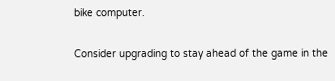bike computer.

Consider upgrading to stay ahead of the game in the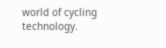world of cycling technology.